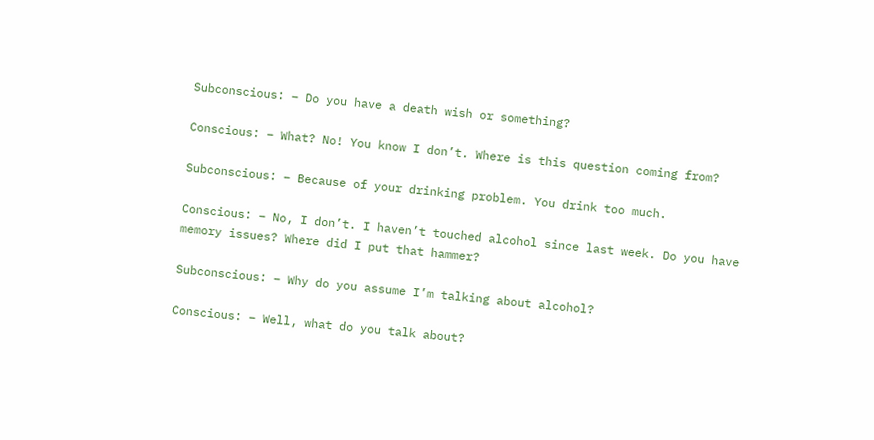Subconscious: – Do you have a death wish or something?

Conscious: – What? No! You know I don’t. Where is this question coming from?

Subconscious: – Because of your drinking problem. You drink too much.

Conscious: – No, I don’t. I haven’t touched alcohol since last week. Do you have memory issues? Where did I put that hammer?

Subconscious: – Why do you assume I’m talking about alcohol?

Conscious: – Well, what do you talk about?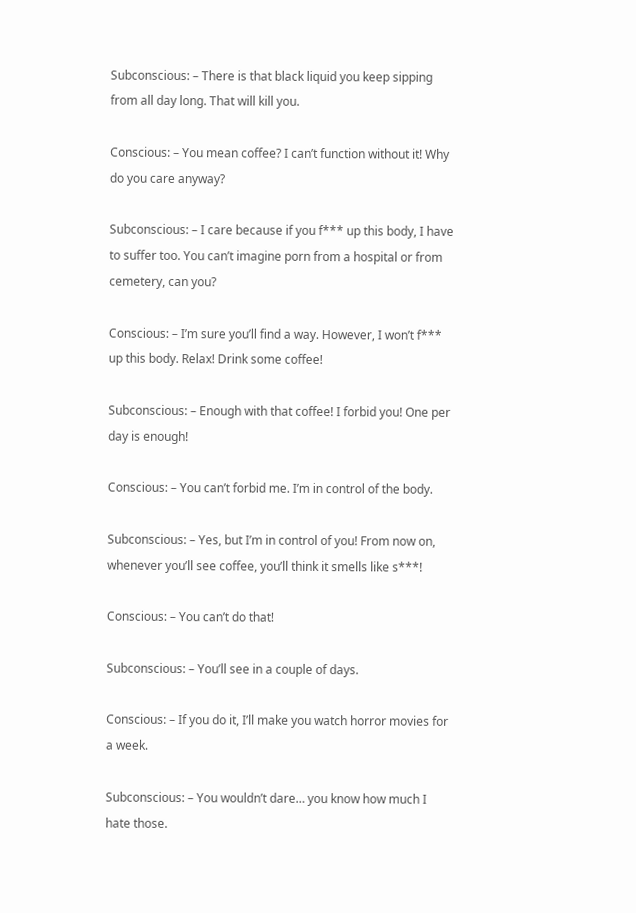Subconscious: – There is that black liquid you keep sipping from all day long. That will kill you.

Conscious: – You mean coffee? I can’t function without it! Why do you care anyway?

Subconscious: – I care because if you f*** up this body, I have to suffer too. You can’t imagine porn from a hospital or from cemetery, can you?

Conscious: – I’m sure you’ll find a way. However, I won’t f*** up this body. Relax! Drink some coffee!

Subconscious: – Enough with that coffee! I forbid you! One per day is enough!

Conscious: – You can’t forbid me. I’m in control of the body.

Subconscious: – Yes, but I’m in control of you! From now on, whenever you’ll see coffee, you’ll think it smells like s***!

Conscious: – You can’t do that!

Subconscious: – You’ll see in a couple of days.

Conscious: – If you do it, I’ll make you watch horror movies for a week.

Subconscious: – You wouldn’t dare… you know how much I hate those.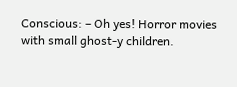Conscious: – Oh yes! Horror movies with small ghost-y children.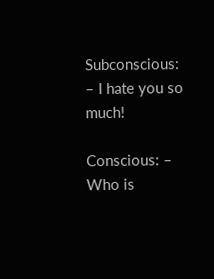Subconscious: – I hate you so much!

Conscious: – Who is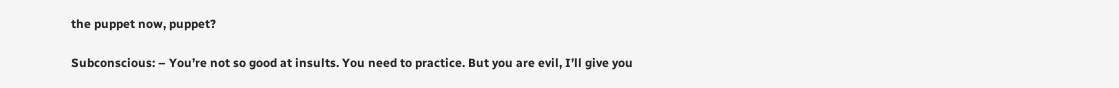the puppet now, puppet?

Subconscious: – You’re not so good at insults. You need to practice. But you are evil, I’ll give you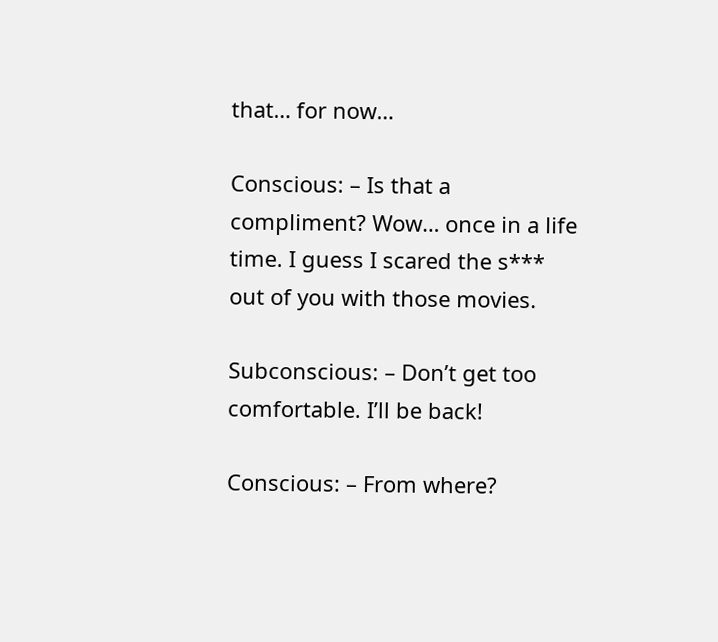that… for now…

Conscious: – Is that a compliment? Wow… once in a life time. I guess I scared the s*** out of you with those movies.

Subconscious: – Don’t get too comfortable. I’ll be back!

Conscious: – From where?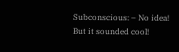Subconscious: – No idea! But it sounded cool!